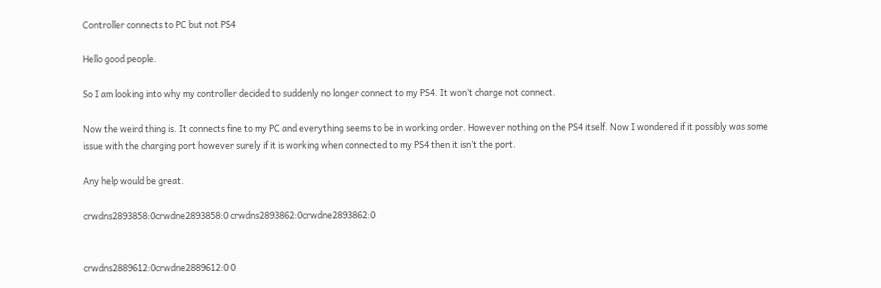Controller connects to PC but not PS4

Hello good people.

So I am looking into why my controller decided to suddenly no longer connect to my PS4. It won’t charge not connect.

Now the weird thing is. It connects fine to my PC and everything seems to be in working order. However nothing on the PS4 itself. Now I wondered if it possibly was some issue with the charging port however surely if it is working when connected to my PS4 then it isn’t the port.

Any help would be great.

crwdns2893858:0crwdne2893858:0 crwdns2893862:0crwdne2893862:0


crwdns2889612:0crwdne2889612:0 0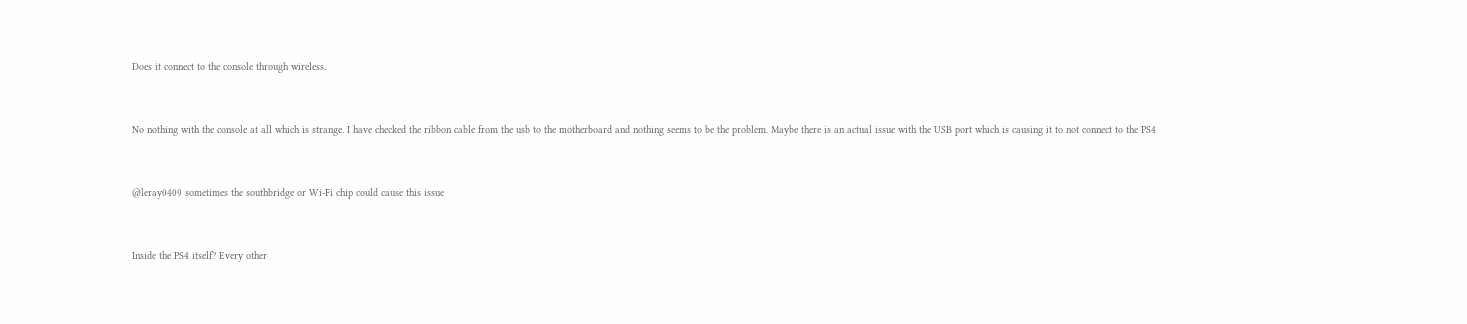Does it connect to the console through wireless.


No nothing with the console at all which is strange. I have checked the ribbon cable from the usb to the motherboard and nothing seems to be the problem. Maybe there is an actual issue with the USB port which is causing it to not connect to the PS4


@leray0409 sometimes the southbridge or Wi-Fi chip could cause this issue


Inside the PS4 itself? Every other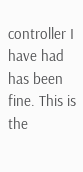controller I have had has been fine. This is the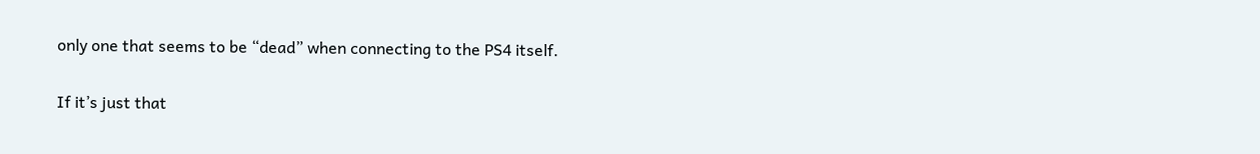only one that seems to be “dead” when connecting to the PS4 itself.


If it’s just that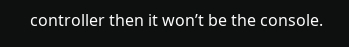controller then it won’t be the console.